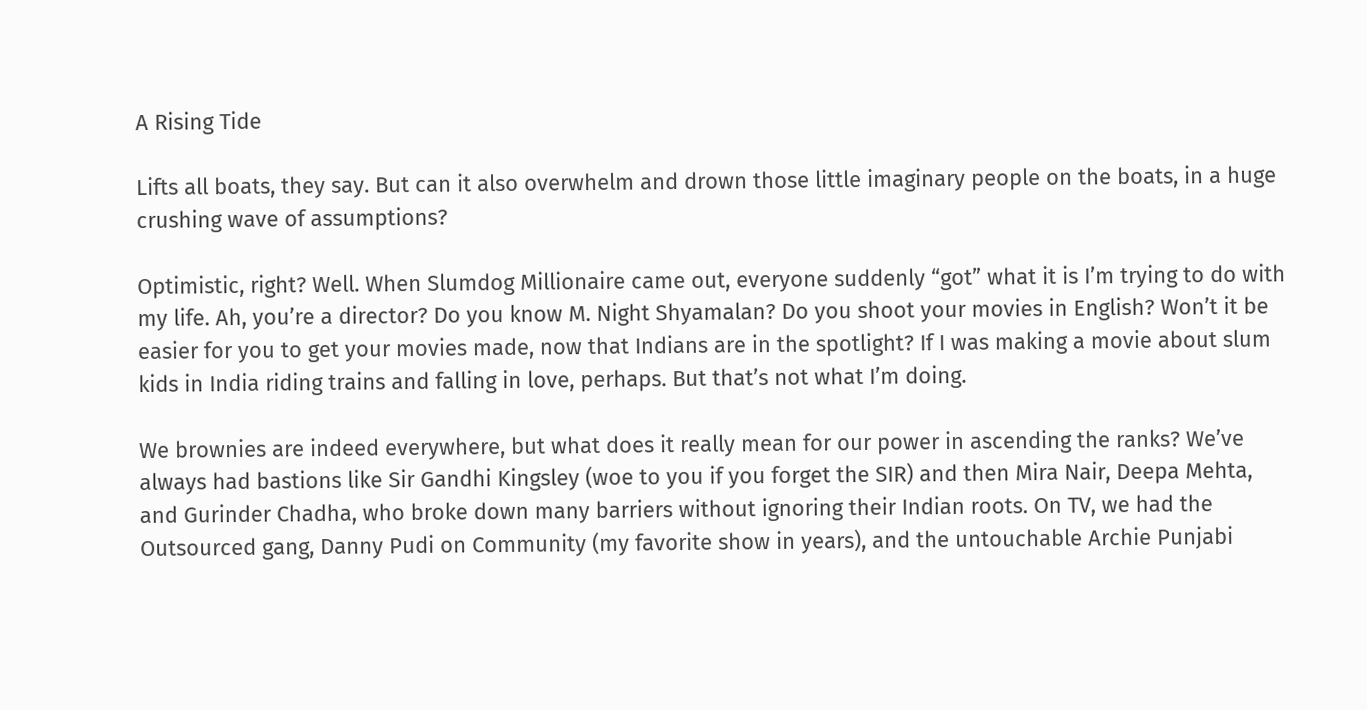A Rising Tide

Lifts all boats, they say. But can it also overwhelm and drown those little imaginary people on the boats, in a huge crushing wave of assumptions?

Optimistic, right? Well. When Slumdog Millionaire came out, everyone suddenly “got” what it is I’m trying to do with my life. Ah, you’re a director? Do you know M. Night Shyamalan? Do you shoot your movies in English? Won’t it be easier for you to get your movies made, now that Indians are in the spotlight? If I was making a movie about slum kids in India riding trains and falling in love, perhaps. But that’s not what I’m doing.

We brownies are indeed everywhere, but what does it really mean for our power in ascending the ranks? We’ve always had bastions like Sir Gandhi Kingsley (woe to you if you forget the SIR) and then Mira Nair, Deepa Mehta, and Gurinder Chadha, who broke down many barriers without ignoring their Indian roots. On TV, we had the Outsourced gang, Danny Pudi on Community (my favorite show in years), and the untouchable Archie Punjabi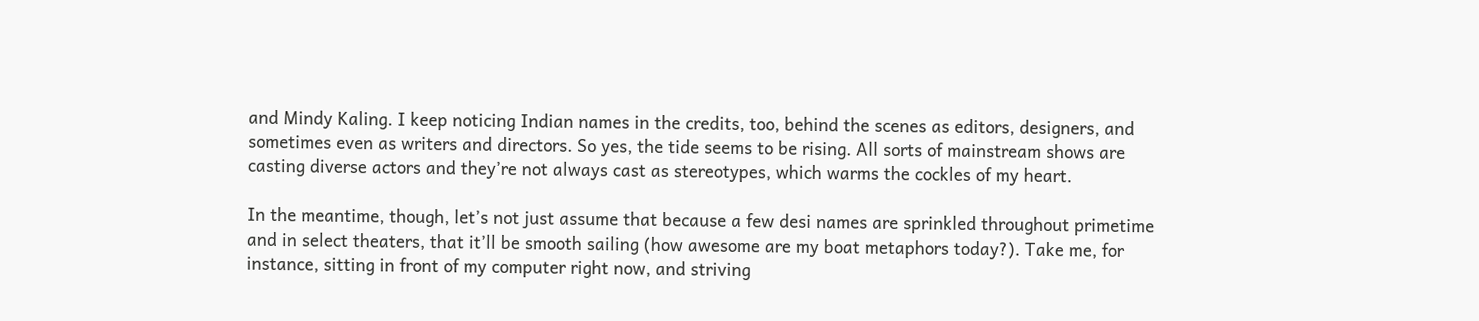and Mindy Kaling. I keep noticing Indian names in the credits, too, behind the scenes as editors, designers, and sometimes even as writers and directors. So yes, the tide seems to be rising. All sorts of mainstream shows are casting diverse actors and they’re not always cast as stereotypes, which warms the cockles of my heart.

In the meantime, though, let’s not just assume that because a few desi names are sprinkled throughout primetime and in select theaters, that it’ll be smooth sailing (how awesome are my boat metaphors today?). Take me, for instance, sitting in front of my computer right now, and striving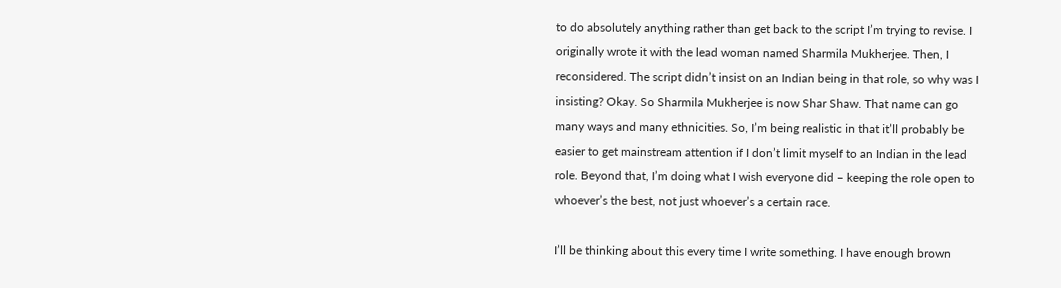to do absolutely anything rather than get back to the script I’m trying to revise. I originally wrote it with the lead woman named Sharmila Mukherjee. Then, I reconsidered. The script didn’t insist on an Indian being in that role, so why was I insisting? Okay. So Sharmila Mukherjee is now Shar Shaw. That name can go many ways and many ethnicities. So, I’m being realistic in that it’ll probably be easier to get mainstream attention if I don’t limit myself to an Indian in the lead role. Beyond that, I’m doing what I wish everyone did – keeping the role open to whoever’s the best, not just whoever’s a certain race.

I’ll be thinking about this every time I write something. I have enough brown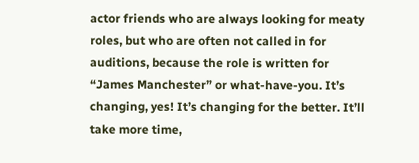actor friends who are always looking for meaty roles, but who are often not called in for auditions, because the role is written for “James Manchester” or what-have-you. It’s changing, yes! It’s changing for the better. It’ll take more time,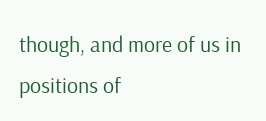though, and more of us in positions of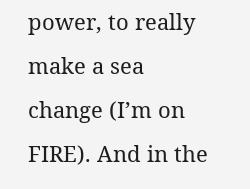power, to really make a sea change (I’m on FIRE). And in the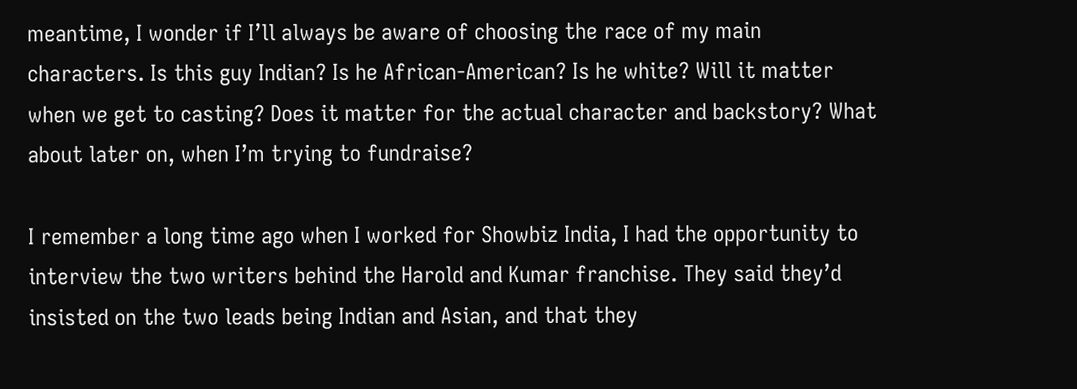meantime, I wonder if I’ll always be aware of choosing the race of my main characters. Is this guy Indian? Is he African-American? Is he white? Will it matter when we get to casting? Does it matter for the actual character and backstory? What about later on, when I’m trying to fundraise?

I remember a long time ago when I worked for Showbiz India, I had the opportunity to interview the two writers behind the Harold and Kumar franchise. They said they’d insisted on the two leads being Indian and Asian, and that they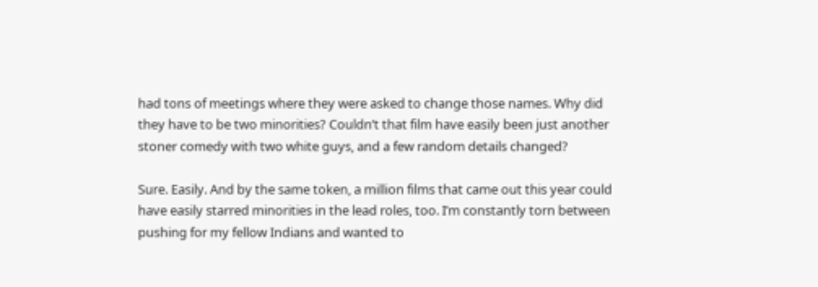had tons of meetings where they were asked to change those names. Why did they have to be two minorities? Couldn’t that film have easily been just another stoner comedy with two white guys, and a few random details changed?

Sure. Easily. And by the same token, a million films that came out this year could have easily starred minorities in the lead roles, too. I’m constantly torn between pushing for my fellow Indians and wanted to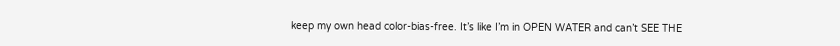keep my own head color-bias-free. It’s like I’m in OPEN WATER and can’t SEE THE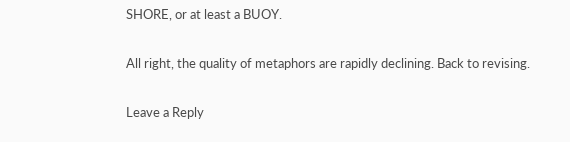SHORE, or at least a BUOY.

All right, the quality of metaphors are rapidly declining. Back to revising.

Leave a Reply